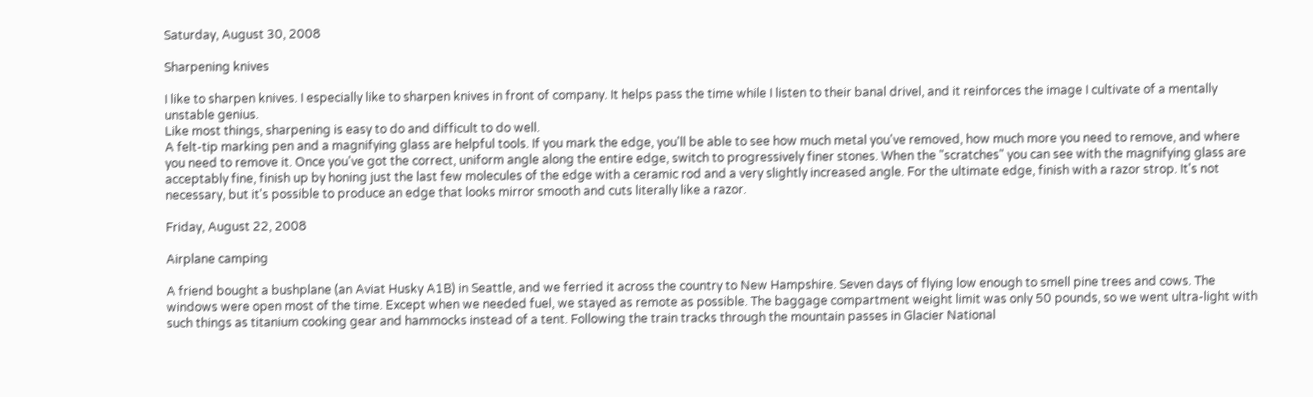Saturday, August 30, 2008

Sharpening knives

I like to sharpen knives. I especially like to sharpen knives in front of company. It helps pass the time while I listen to their banal drivel, and it reinforces the image I cultivate of a mentally unstable genius.
Like most things, sharpening is easy to do and difficult to do well.
A felt-tip marking pen and a magnifying glass are helpful tools. If you mark the edge, you'll be able to see how much metal you've removed, how much more you need to remove, and where you need to remove it. Once you've got the correct, uniform angle along the entire edge, switch to progressively finer stones. When the "scratches" you can see with the magnifying glass are acceptably fine, finish up by honing just the last few molecules of the edge with a ceramic rod and a very slightly increased angle. For the ultimate edge, finish with a razor strop. It's not necessary, but it's possible to produce an edge that looks mirror smooth and cuts literally like a razor.

Friday, August 22, 2008

Airplane camping

A friend bought a bushplane (an Aviat Husky A1B) in Seattle, and we ferried it across the country to New Hampshire. Seven days of flying low enough to smell pine trees and cows. The windows were open most of the time. Except when we needed fuel, we stayed as remote as possible. The baggage compartment weight limit was only 50 pounds, so we went ultra-light with such things as titanium cooking gear and hammocks instead of a tent. Following the train tracks through the mountain passes in Glacier National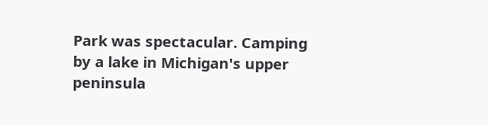Park was spectacular. Camping by a lake in Michigan's upper peninsula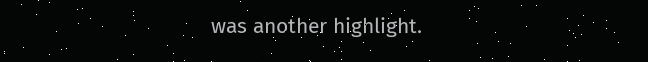was another highlight.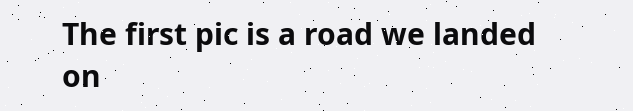The first pic is a road we landed on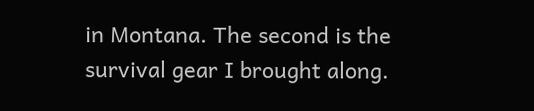in Montana. The second is the survival gear I brought along.